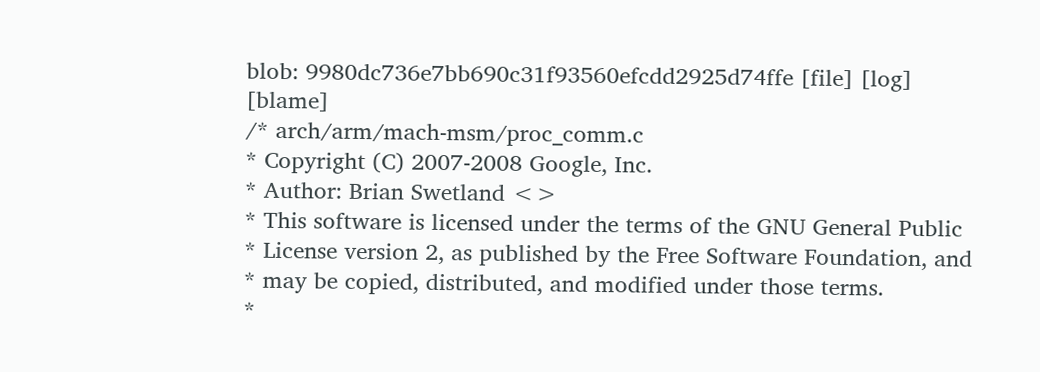blob: 9980dc736e7bb690c31f93560efcdd2925d74ffe [file] [log] [blame]
/* arch/arm/mach-msm/proc_comm.c
* Copyright (C) 2007-2008 Google, Inc.
* Author: Brian Swetland <>
* This software is licensed under the terms of the GNU General Public
* License version 2, as published by the Free Software Foundation, and
* may be copied, distributed, and modified under those terms.
*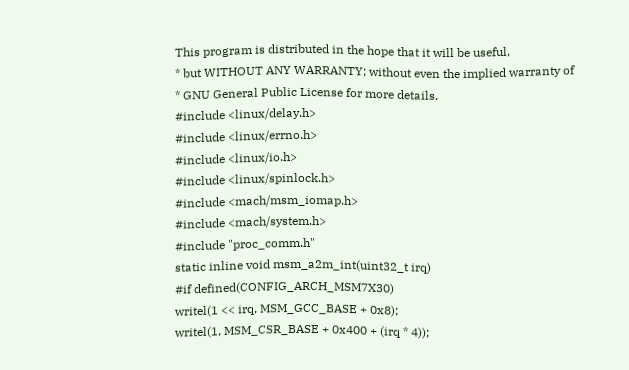This program is distributed in the hope that it will be useful,
* but WITHOUT ANY WARRANTY; without even the implied warranty of
* GNU General Public License for more details.
#include <linux/delay.h>
#include <linux/errno.h>
#include <linux/io.h>
#include <linux/spinlock.h>
#include <mach/msm_iomap.h>
#include <mach/system.h>
#include "proc_comm.h"
static inline void msm_a2m_int(uint32_t irq)
#if defined(CONFIG_ARCH_MSM7X30)
writel(1 << irq, MSM_GCC_BASE + 0x8);
writel(1, MSM_CSR_BASE + 0x400 + (irq * 4));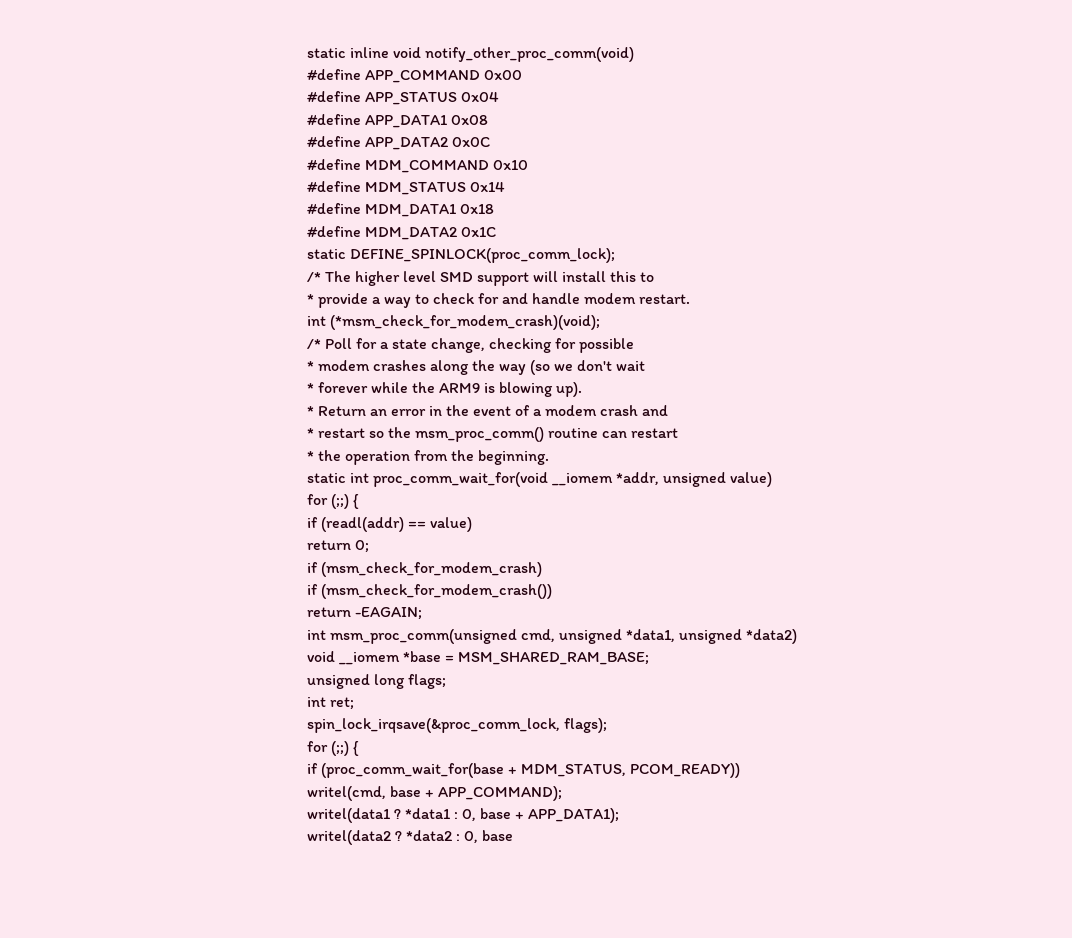static inline void notify_other_proc_comm(void)
#define APP_COMMAND 0x00
#define APP_STATUS 0x04
#define APP_DATA1 0x08
#define APP_DATA2 0x0C
#define MDM_COMMAND 0x10
#define MDM_STATUS 0x14
#define MDM_DATA1 0x18
#define MDM_DATA2 0x1C
static DEFINE_SPINLOCK(proc_comm_lock);
/* The higher level SMD support will install this to
* provide a way to check for and handle modem restart.
int (*msm_check_for_modem_crash)(void);
/* Poll for a state change, checking for possible
* modem crashes along the way (so we don't wait
* forever while the ARM9 is blowing up).
* Return an error in the event of a modem crash and
* restart so the msm_proc_comm() routine can restart
* the operation from the beginning.
static int proc_comm_wait_for(void __iomem *addr, unsigned value)
for (;;) {
if (readl(addr) == value)
return 0;
if (msm_check_for_modem_crash)
if (msm_check_for_modem_crash())
return -EAGAIN;
int msm_proc_comm(unsigned cmd, unsigned *data1, unsigned *data2)
void __iomem *base = MSM_SHARED_RAM_BASE;
unsigned long flags;
int ret;
spin_lock_irqsave(&proc_comm_lock, flags);
for (;;) {
if (proc_comm_wait_for(base + MDM_STATUS, PCOM_READY))
writel(cmd, base + APP_COMMAND);
writel(data1 ? *data1 : 0, base + APP_DATA1);
writel(data2 ? *data2 : 0, base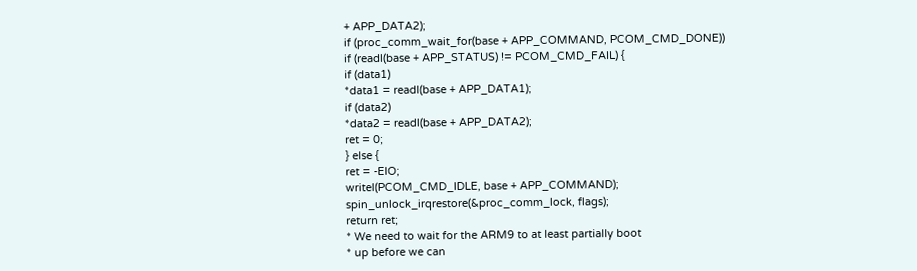+ APP_DATA2);
if (proc_comm_wait_for(base + APP_COMMAND, PCOM_CMD_DONE))
if (readl(base + APP_STATUS) != PCOM_CMD_FAIL) {
if (data1)
*data1 = readl(base + APP_DATA1);
if (data2)
*data2 = readl(base + APP_DATA2);
ret = 0;
} else {
ret = -EIO;
writel(PCOM_CMD_IDLE, base + APP_COMMAND);
spin_unlock_irqrestore(&proc_comm_lock, flags);
return ret;
* We need to wait for the ARM9 to at least partially boot
* up before we can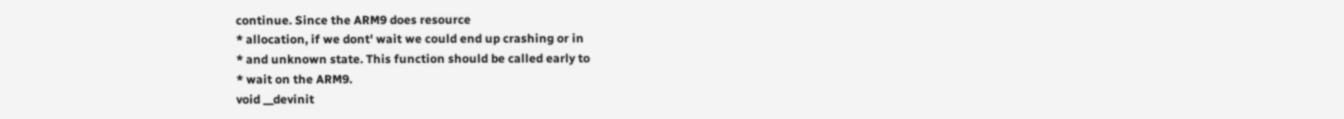continue. Since the ARM9 does resource
* allocation, if we dont' wait we could end up crashing or in
* and unknown state. This function should be called early to
* wait on the ARM9.
void __devinit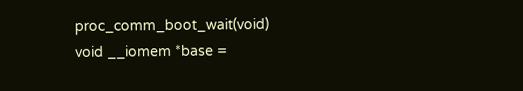proc_comm_boot_wait(void)
void __iomem *base =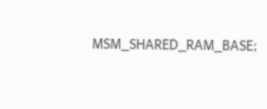MSM_SHARED_RAM_BASE;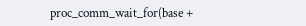proc_comm_wait_for(base +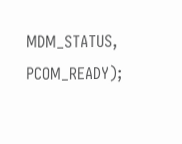MDM_STATUS, PCOM_READY);